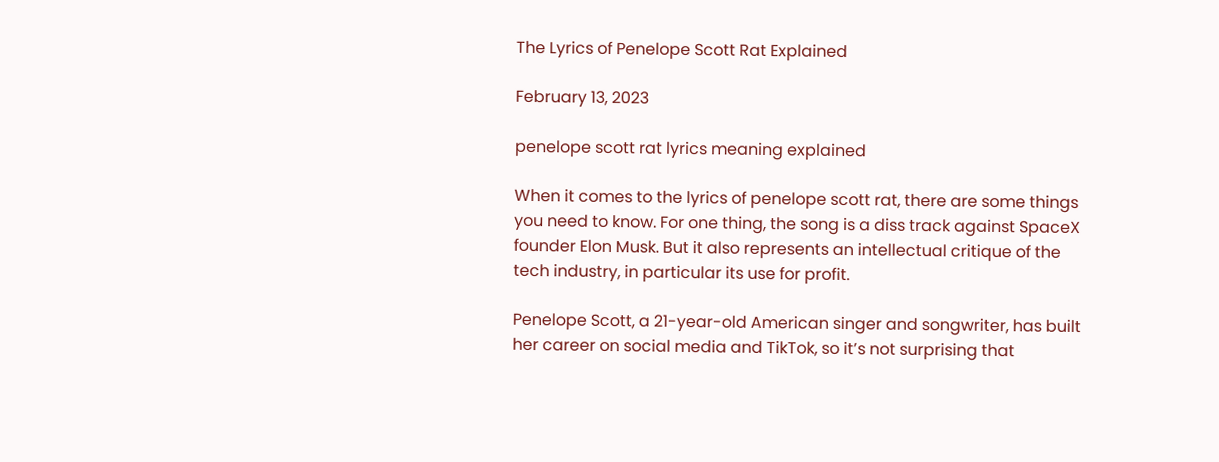The Lyrics of Penelope Scott Rat Explained

February 13, 2023

penelope scott rat lyrics meaning explained

When it comes to the lyrics of penelope scott rat, there are some things you need to know. For one thing, the song is a diss track against SpaceX founder Elon Musk. But it also represents an intellectual critique of the tech industry, in particular its use for profit.

Penelope Scott, a 21-year-old American singer and songwriter, has built her career on social media and TikTok, so it’s not surprising that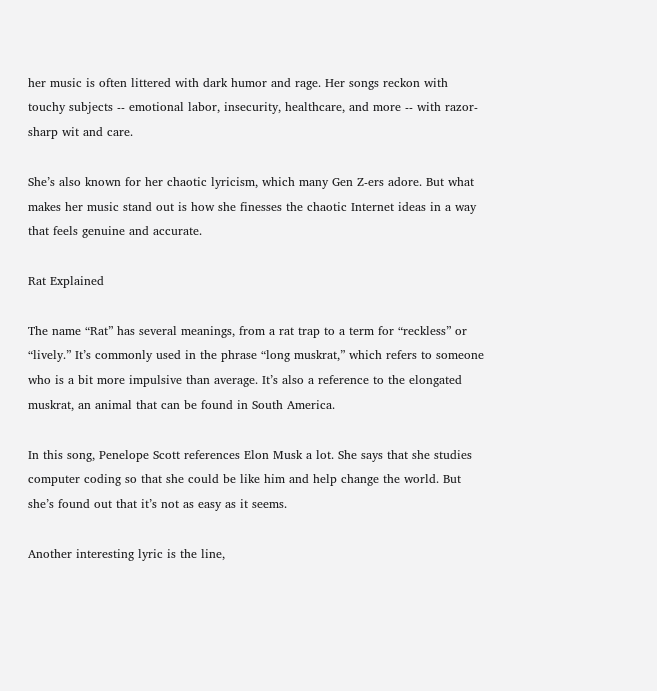her music is often littered with dark humor and rage. Her songs reckon with touchy subjects -- emotional labor, insecurity, healthcare, and more -- with razor-sharp wit and care.

She’s also known for her chaotic lyricism, which many Gen Z-ers adore. But what makes her music stand out is how she finesses the chaotic Internet ideas in a way that feels genuine and accurate.

Rat Explained

The name “Rat” has several meanings, from a rat trap to a term for “reckless” or “lively.” It’s commonly used in the phrase “long muskrat,” which refers to someone who is a bit more impulsive than average. It’s also a reference to the elongated muskrat, an animal that can be found in South America.

In this song, Penelope Scott references Elon Musk a lot. She says that she studies computer coding so that she could be like him and help change the world. But she’s found out that it’s not as easy as it seems.

Another interesting lyric is the line,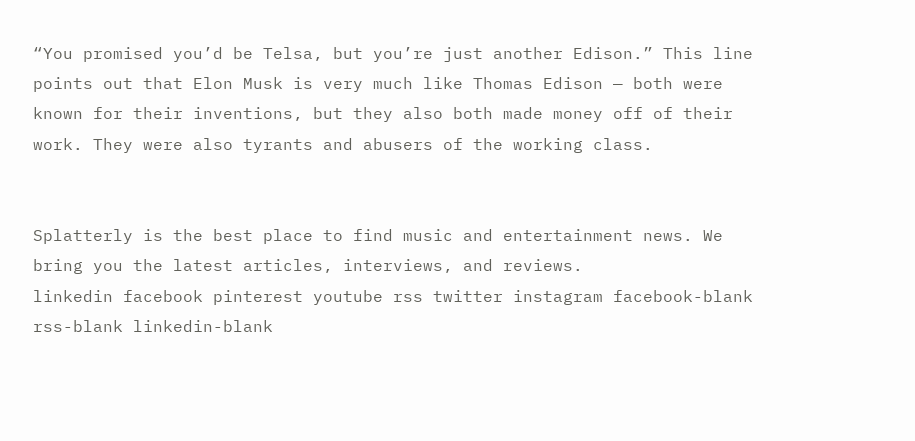“You promised you’d be Telsa, but you’re just another Edison.” This line points out that Elon Musk is very much like Thomas Edison — both were known for their inventions, but they also both made money off of their work. They were also tyrants and abusers of the working class.


Splatterly is the best place to find music and entertainment news. We bring you the latest articles, interviews, and reviews.
linkedin facebook pinterest youtube rss twitter instagram facebook-blank rss-blank linkedin-blank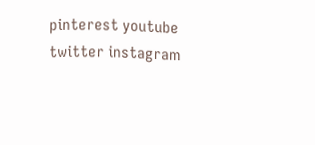pinterest youtube twitter instagram